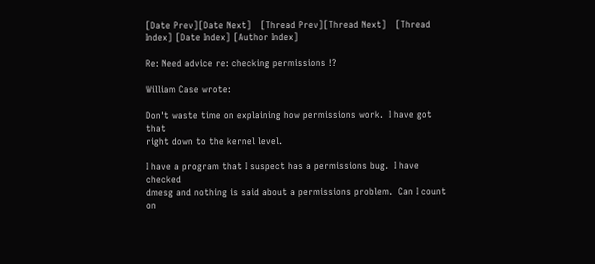[Date Prev][Date Next]   [Thread Prev][Thread Next]   [Thread Index] [Date Index] [Author Index]

Re: Need advice re: checking permissions !?

William Case wrote:

Don't waste time on explaining how permissions work.  I have got that
right down to the kernel level.

I have a program that I suspect has a permissions bug.  I have checked
dmesg and nothing is said about a permissions problem.  Can I count on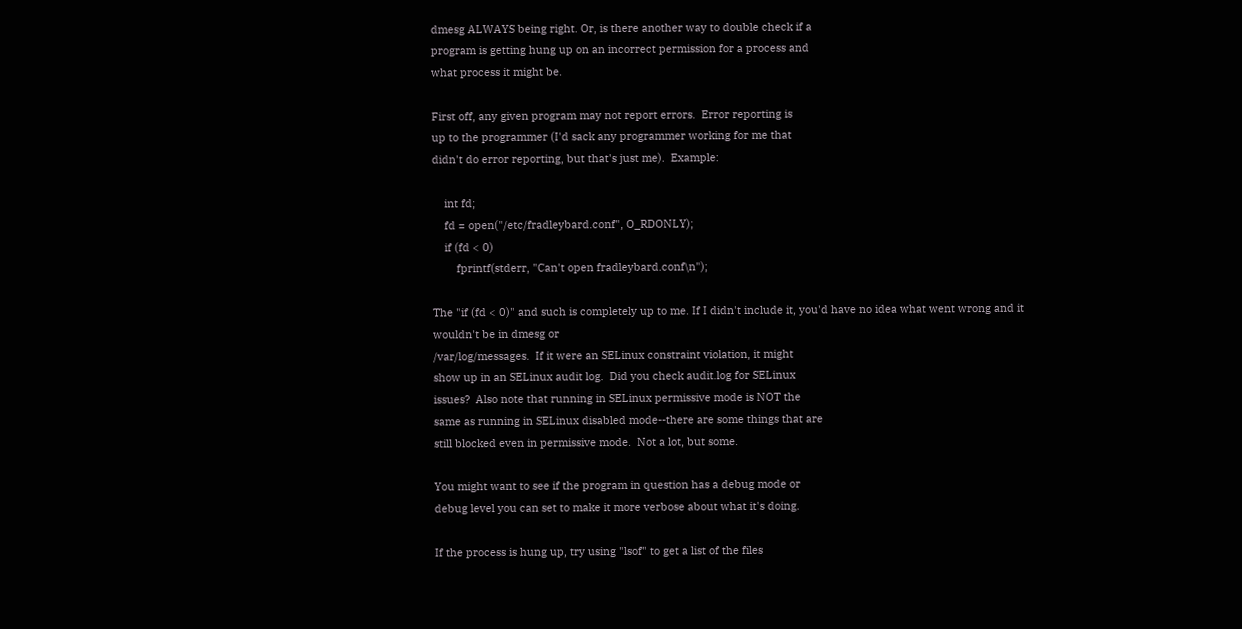dmesg ALWAYS being right. Or, is there another way to double check if a
program is getting hung up on an incorrect permission for a process and
what process it might be.

First off, any given program may not report errors.  Error reporting is
up to the programmer (I'd sack any programmer working for me that
didn't do error reporting, but that's just me).  Example:

    int fd;
    fd = open("/etc/fradleybard.conf", O_RDONLY);
    if (fd < 0)
        fprintf(stderr, "Can't open fradleybard.conf\n");

The "if (fd < 0)" and such is completely up to me. If I didn't include it, you'd have no idea what went wrong and it wouldn't be in dmesg or
/var/log/messages.  If it were an SELinux constraint violation, it might
show up in an SELinux audit log.  Did you check audit.log for SELinux
issues?  Also note that running in SELinux permissive mode is NOT the
same as running in SELinux disabled mode--there are some things that are
still blocked even in permissive mode.  Not a lot, but some.

You might want to see if the program in question has a debug mode or
debug level you can set to make it more verbose about what it's doing.

If the process is hung up, try using "lsof" to get a list of the files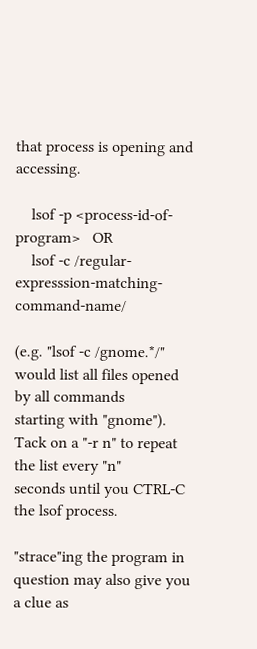that process is opening and accessing.

    lsof -p <process-id-of-program>   OR
    lsof -c /regular-expresssion-matching-command-name/

(e.g. "lsof -c /gnome.*/" would list all files opened by all commands
starting with "gnome").  Tack on a "-r n" to repeat the list every "n"
seconds until you CTRL-C the lsof process.

"strace"ing the program in question may also give you a clue as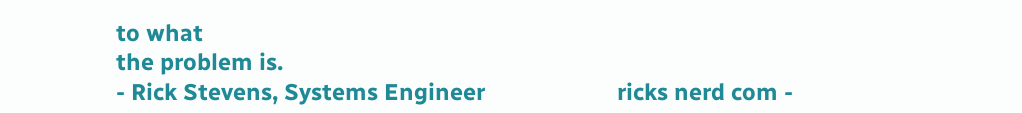to what
the problem is.
- Rick Stevens, Systems Engineer                      ricks nerd com -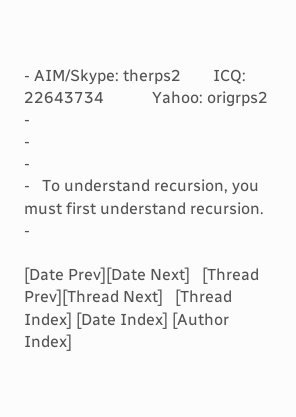- AIM/Skype: therps2        ICQ: 22643734            Yahoo: origrps2 -
-                                                                    -
-   To understand recursion, you must first understand recursion.    -

[Date Prev][Date Next]   [Thread Prev][Thread Next]   [Thread Index] [Date Index] [Author Index]